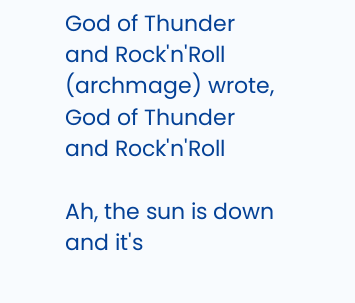God of Thunder and Rock'n'Roll (archmage) wrote,
God of Thunder and Rock'n'Roll

Ah, the sun is down and it's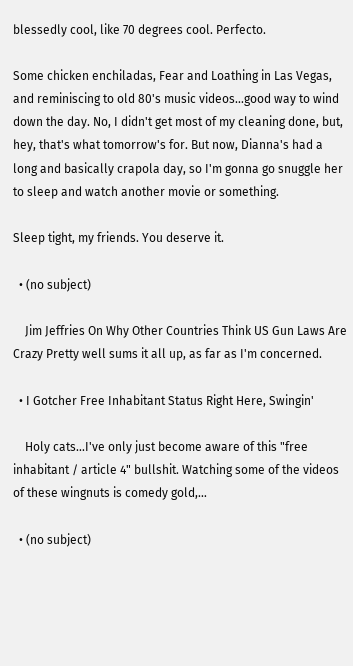blessedly cool, like 70 degrees cool. Perfecto.

Some chicken enchiladas, Fear and Loathing in Las Vegas, and reminiscing to old 80's music videos...good way to wind down the day. No, I didn't get most of my cleaning done, but, hey, that's what tomorrow's for. But now, Dianna's had a long and basically crapola day, so I'm gonna go snuggle her to sleep and watch another movie or something.

Sleep tight, my friends. You deserve it.

  • (no subject)

    Jim Jeffries On Why Other Countries Think US Gun Laws Are Crazy Pretty well sums it all up, as far as I'm concerned.

  • I Gotcher Free Inhabitant Status Right Here, Swingin'

    Holy cats...I've only just become aware of this "free inhabitant / article 4" bullshit. Watching some of the videos of these wingnuts is comedy gold,…

  • (no subject)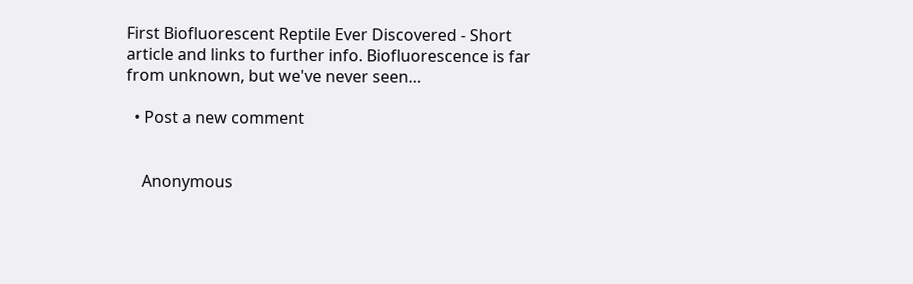First Biofluorescent Reptile Ever Discovered - Short article and links to further info. Biofluorescence is far from unknown, but we've never seen…

  • Post a new comment


    Anonymous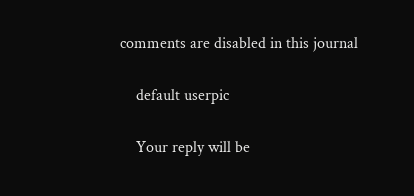comments are disabled in this journal

    default userpic

    Your reply will be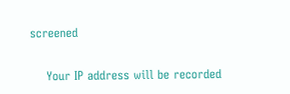screened

    Your IP address will be recorded